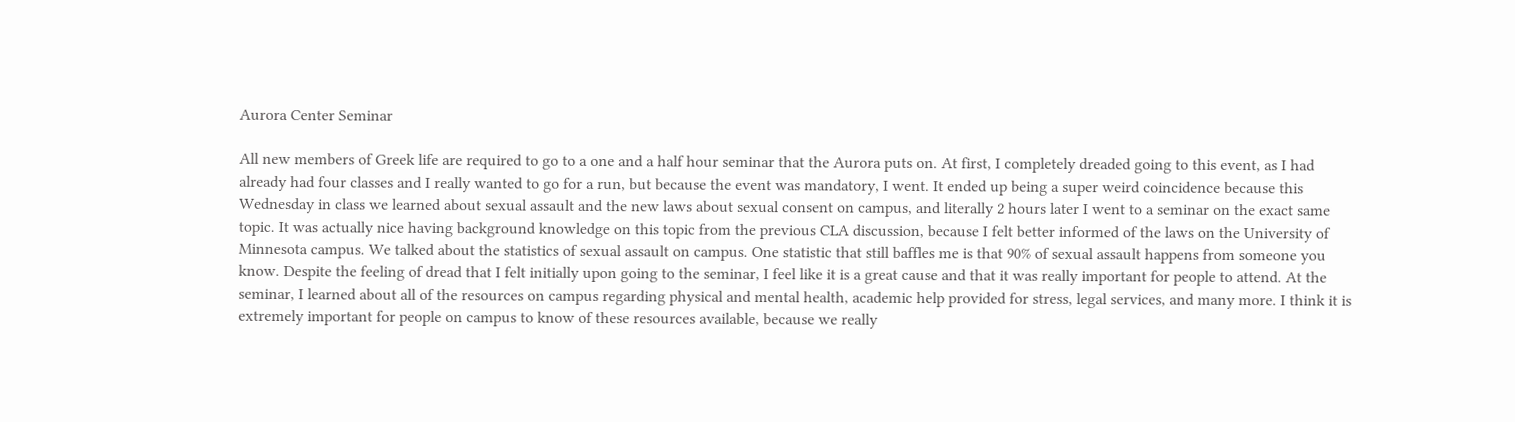Aurora Center Seminar

All new members of Greek life are required to go to a one and a half hour seminar that the Aurora puts on. At first, I completely dreaded going to this event, as I had already had four classes and I really wanted to go for a run, but because the event was mandatory, I went. It ended up being a super weird coincidence because this Wednesday in class we learned about sexual assault and the new laws about sexual consent on campus, and literally 2 hours later I went to a seminar on the exact same topic. It was actually nice having background knowledge on this topic from the previous CLA discussion, because I felt better informed of the laws on the University of Minnesota campus. We talked about the statistics of sexual assault on campus. One statistic that still baffles me is that 90% of sexual assault happens from someone you know. Despite the feeling of dread that I felt initially upon going to the seminar, I feel like it is a great cause and that it was really important for people to attend. At the seminar, I learned about all of the resources on campus regarding physical and mental health, academic help provided for stress, legal services, and many more. I think it is extremely important for people on campus to know of these resources available, because we really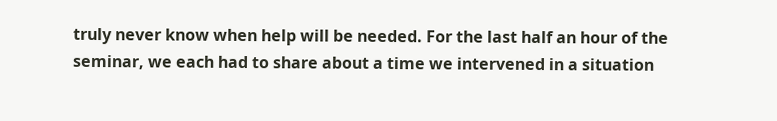truly never know when help will be needed. For the last half an hour of the seminar, we each had to share about a time we intervened in a situation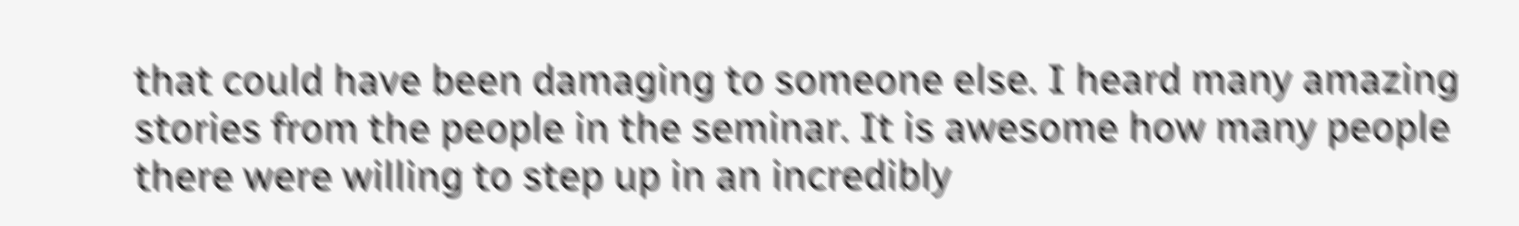that could have been damaging to someone else. I heard many amazing stories from the people in the seminar. It is awesome how many people there were willing to step up in an incredibly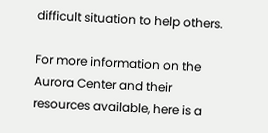difficult situation to help others.

For more information on the Aurora Center and their resources available, here is a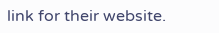link for their website.